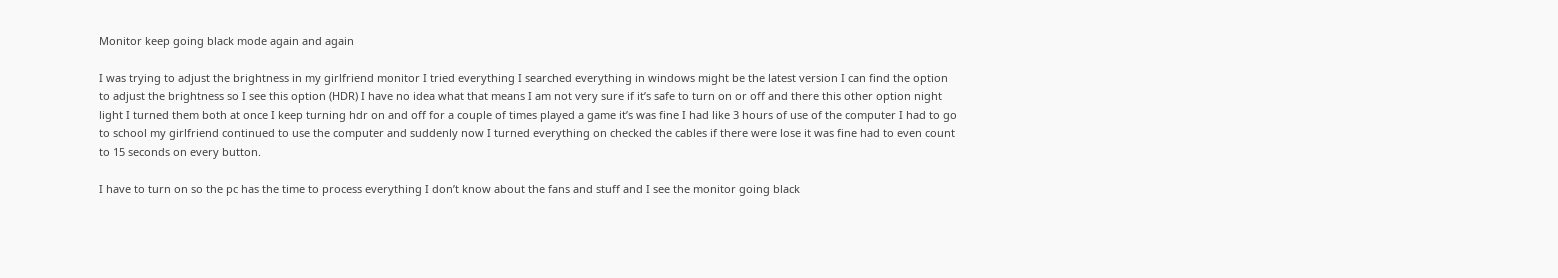Monitor keep going black mode again and again

I was trying to adjust the brightness in my girlfriend monitor I tried everything I searched everything in windows might be the latest version I can find the option to adjust the brightness so I see this option (HDR) I have no idea what that means I am not very sure if it’s safe to turn on or off and there this other option night light I turned them both at once I keep turning hdr on and off for a couple of times played a game it’s was fine I had like 3 hours of use of the computer I had to go to school my girlfriend continued to use the computer and suddenly now I turned everything on checked the cables if there were lose it was fine had to even count to 15 seconds on every button.

I have to turn on so the pc has the time to process everything I don’t know about the fans and stuff and I see the monitor going black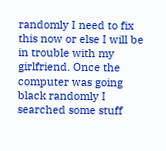randomly I need to fix this now or else I will be in trouble with my girlfriend. Once the computer was going black randomly I searched some stuff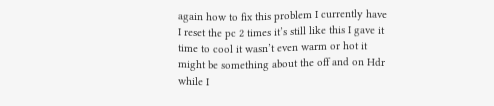again how to fix this problem I currently have I reset the pc 2 times it’s still like this I gave it time to cool it wasn’t even warm or hot it might be something about the off and on Hdr while I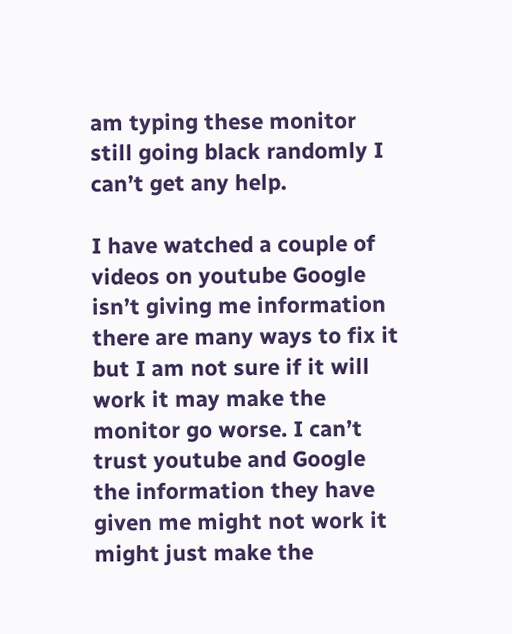am typing these monitor still going black randomly I can’t get any help.

I have watched a couple of videos on youtube Google isn’t giving me information there are many ways to fix it but I am not sure if it will work it may make the monitor go worse. I can’t trust youtube and Google the information they have given me might not work it might just make the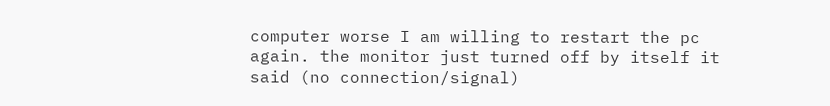computer worse I am willing to restart the pc again. the monitor just turned off by itself it said (no connection/signal)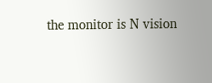the monitor is N vision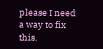please I need a way to fix this.